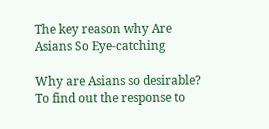The key reason why Are Asians So Eye-catching

Why are Asians so desirable? To find out the response to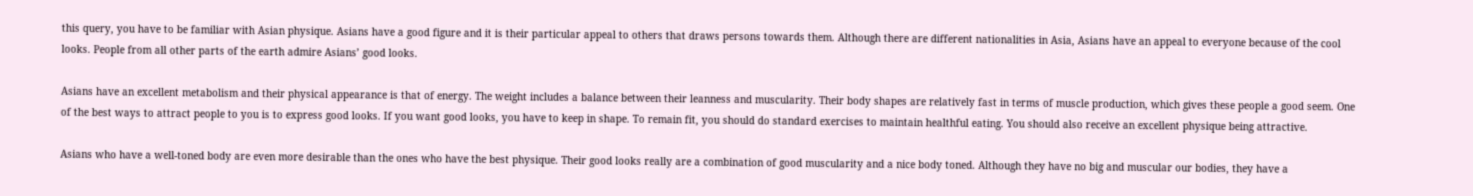this query, you have to be familiar with Asian physique. Asians have a good figure and it is their particular appeal to others that draws persons towards them. Although there are different nationalities in Asia, Asians have an appeal to everyone because of the cool looks. People from all other parts of the earth admire Asians’ good looks.

Asians have an excellent metabolism and their physical appearance is that of energy. The weight includes a balance between their leanness and muscularity. Their body shapes are relatively fast in terms of muscle production, which gives these people a good seem. One of the best ways to attract people to you is to express good looks. If you want good looks, you have to keep in shape. To remain fit, you should do standard exercises to maintain healthful eating. You should also receive an excellent physique being attractive.

Asians who have a well-toned body are even more desirable than the ones who have the best physique. Their good looks really are a combination of good muscularity and a nice body toned. Although they have no big and muscular our bodies, they have a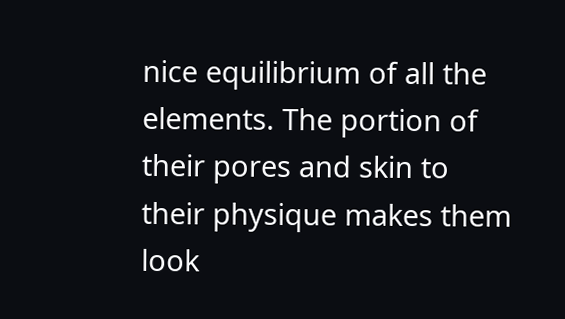nice equilibrium of all the elements. The portion of their pores and skin to their physique makes them look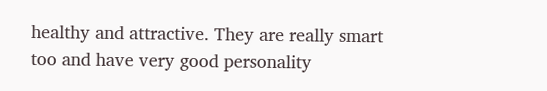healthy and attractive. They are really smart too and have very good personality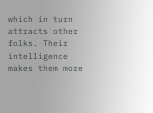which in turn attracts other folks. Their intelligence makes them more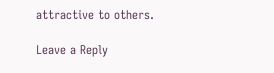attractive to others.

Leave a Reply